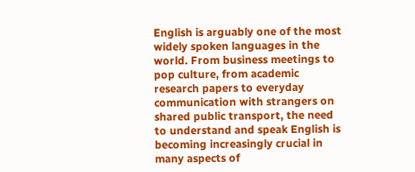English is arguably one of the most widely spoken languages in the world. From business meetings to pop culture, from academic research papers to everyday communication with strangers on shared public transport, the need to understand and speak English is becoming increasingly crucial in many aspects of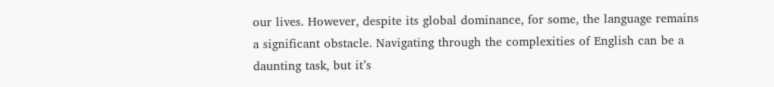our lives. However, despite its global dominance, for some, the language remains a significant obstacle. Navigating through the complexities of English can be a daunting task, but it’s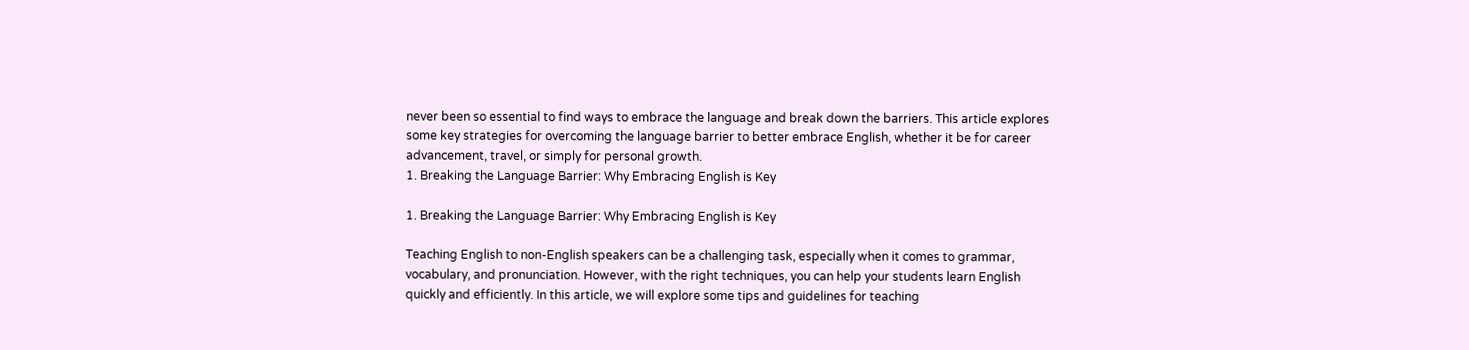never been so essential to find ways to embrace the language and break down the barriers. This article explores some key strategies for overcoming the language barrier to better embrace English, whether it be for career advancement, travel, or simply for personal growth.
1. Breaking the Language Barrier: Why Embracing English is Key

1. Breaking the Language Barrier: Why Embracing English is Key

Teaching English to non-English speakers can be a challenging task, especially when it comes to grammar, vocabulary, and pronunciation. However, with the right techniques, you can help your students learn English quickly and efficiently. In this article, we will explore some tips and guidelines for teaching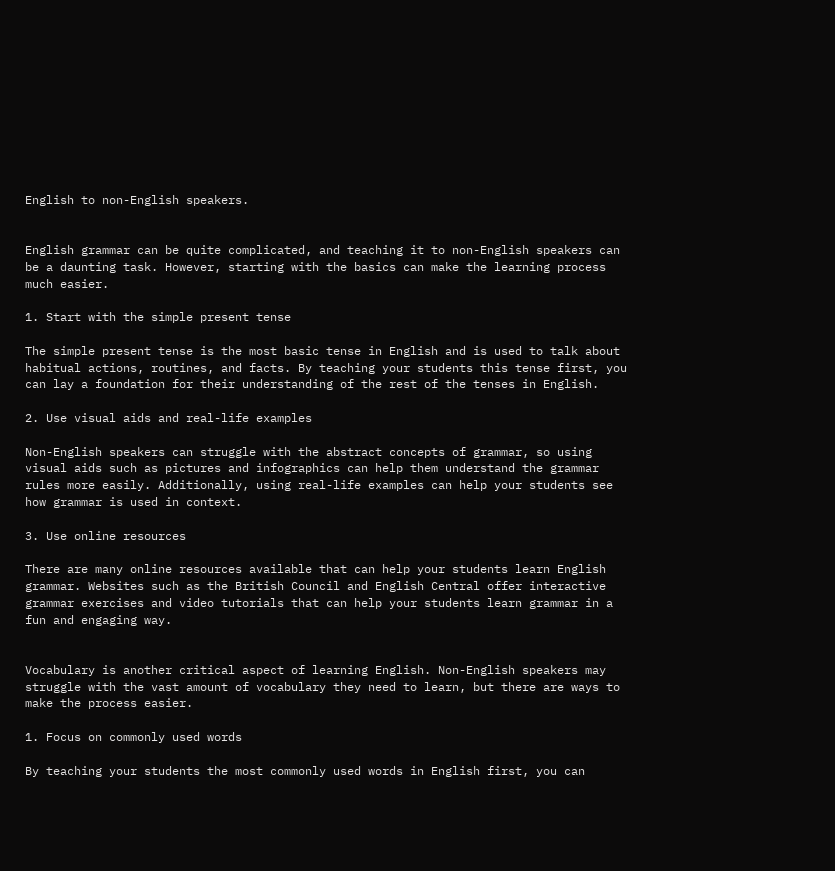English to non-English speakers.


English grammar can be quite complicated, and teaching it to non-English speakers can be a daunting task. However, starting with the basics can make the learning process much easier.

1. Start with the simple present tense

The simple present tense is the most basic tense in English and is used to talk about habitual actions, routines, and facts. By teaching your students this tense first, you can lay a foundation for their understanding of the rest of the tenses in English.

2. Use visual aids and real-life examples

Non-English speakers can struggle with the abstract concepts of grammar, so using visual aids such as pictures and infographics can help them understand the grammar rules more easily. Additionally, using real-life examples can help your students see how grammar is used in context.

3. Use online resources

There are many online resources available that can help your students learn English grammar. Websites such as the British Council and English Central offer interactive grammar exercises and video tutorials that can help your students learn grammar in a fun and engaging way.


Vocabulary is another critical aspect of learning English. Non-English speakers may struggle with the vast amount of vocabulary they need to learn, but there are ways to make the process easier.

1. Focus on commonly used words

By teaching your students the most commonly used words in English first, you can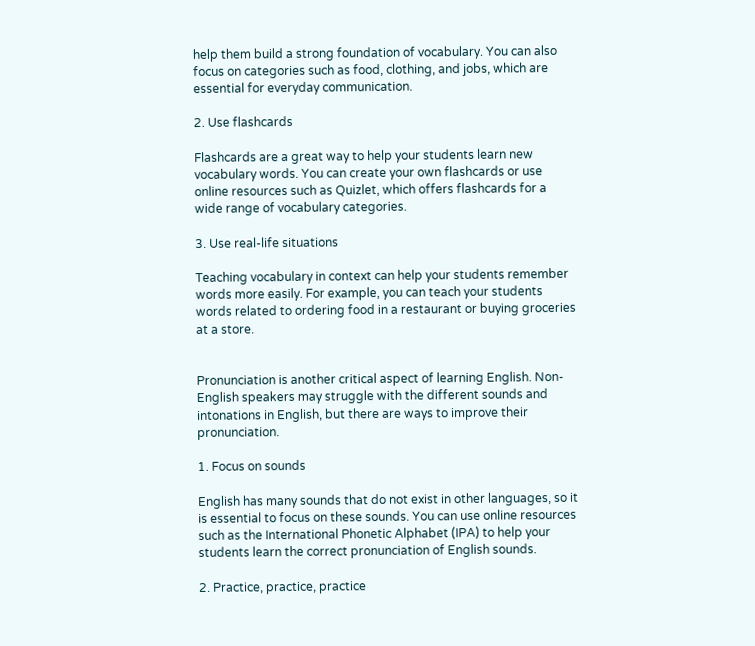help them build a strong foundation of vocabulary. You can also focus on categories such as food, clothing, and jobs, which are essential for everyday communication.

2. Use flashcards

Flashcards are a great way to help your students learn new vocabulary words. You can create your own flashcards or use online resources such as Quizlet, which offers flashcards for a wide range of vocabulary categories.

3. Use real-life situations

Teaching vocabulary in context can help your students remember words more easily. For example, you can teach your students words related to ordering food in a restaurant or buying groceries at a store.


Pronunciation is another critical aspect of learning English. Non-English speakers may struggle with the different sounds and intonations in English, but there are ways to improve their pronunciation.

1. Focus on sounds

English has many sounds that do not exist in other languages, so it is essential to focus on these sounds. You can use online resources such as the International Phonetic Alphabet (IPA) to help your students learn the correct pronunciation of English sounds.

2. Practice, practice, practice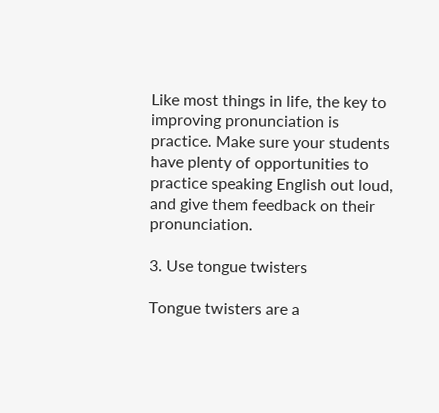Like most things in life, the key to improving pronunciation is practice. Make sure your students have plenty of opportunities to practice speaking English out loud, and give them feedback on their pronunciation.

3. Use tongue twisters

Tongue twisters are a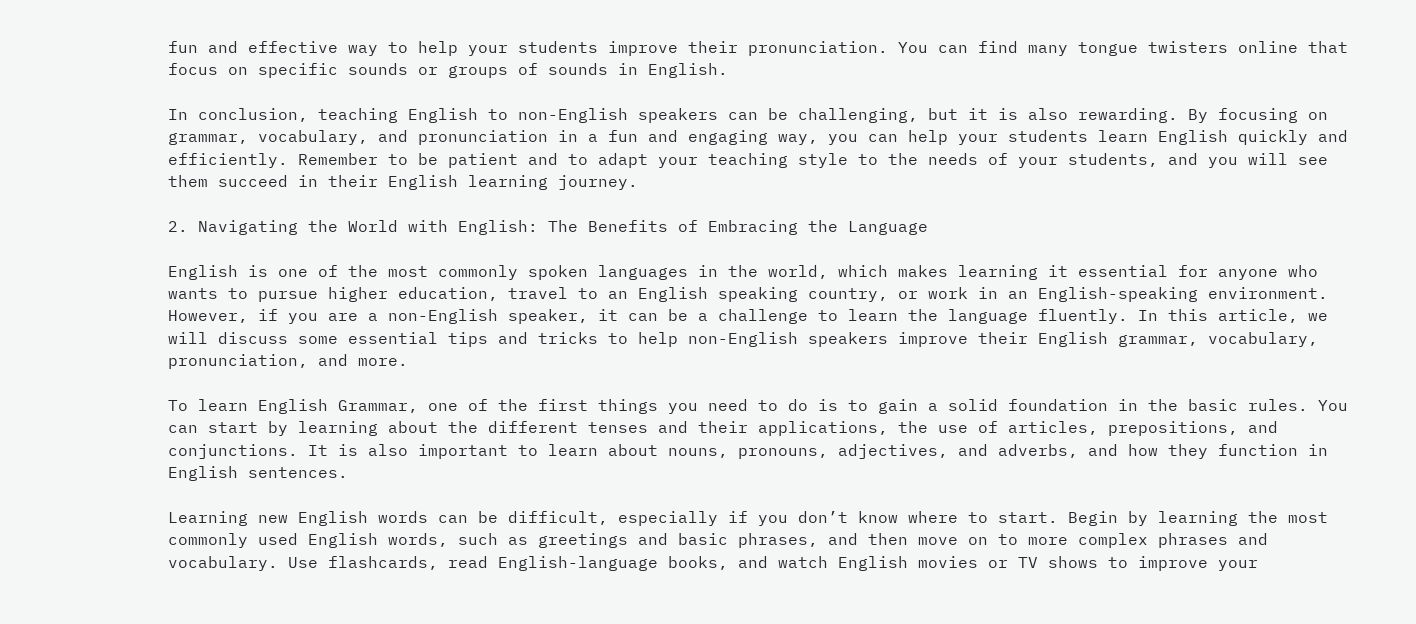fun and effective way to help your students improve their pronunciation. You can find many tongue twisters online that focus on specific sounds or groups of sounds in English.

In conclusion, teaching English to non-English speakers can be challenging, but it is also rewarding. By focusing on grammar, vocabulary, and pronunciation in a fun and engaging way, you can help your students learn English quickly and efficiently. Remember to be patient and to adapt your teaching style to the needs of your students, and you will see them succeed in their English learning journey.

2. Navigating the World with English: The Benefits of Embracing the Language

English is one of the most commonly spoken languages in the world, which makes learning it essential for anyone who wants to pursue higher education, travel to an English speaking country, or work in an English-speaking environment. However, if you are a non-English speaker, it can be a challenge to learn the language fluently. In this article, we will discuss some essential tips and tricks to help non-English speakers improve their English grammar, vocabulary, pronunciation, and more.

To learn English Grammar, one of the first things you need to do is to gain a solid foundation in the basic rules. You can start by learning about the different tenses and their applications, the use of articles, prepositions, and conjunctions. It is also important to learn about nouns, pronouns, adjectives, and adverbs, and how they function in English sentences.

Learning new English words can be difficult, especially if you don’t know where to start. Begin by learning the most commonly used English words, such as greetings and basic phrases, and then move on to more complex phrases and vocabulary. Use flashcards, read English-language books, and watch English movies or TV shows to improve your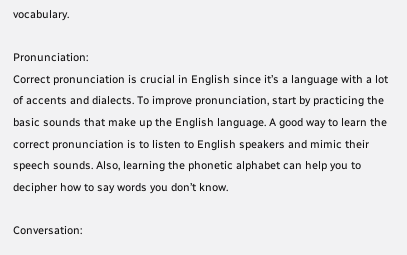vocabulary.

Pronunciation:
Correct pronunciation is crucial in English since it’s a language with a lot of accents and dialects. To improve pronunciation, start by practicing the basic sounds that make up the English language. A good way to learn the correct pronunciation is to listen to English speakers and mimic their speech sounds. Also, learning the phonetic alphabet can help you to decipher how to say words you don’t know.

Conversation: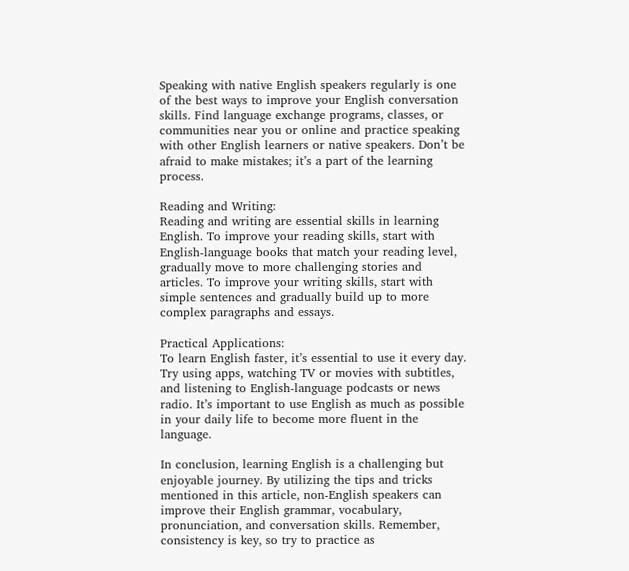Speaking with native English speakers regularly is one of the best ways to improve your English conversation skills. Find language exchange programs, classes, or communities near you or online and practice speaking with other English learners or native speakers. Don’t be afraid to make mistakes; it’s a part of the learning process.

Reading and Writing:
Reading and writing are essential skills in learning English. To improve your reading skills, start with English-language books that match your reading level, gradually move to more challenging stories and articles. To improve your writing skills, start with simple sentences and gradually build up to more complex paragraphs and essays.

Practical Applications:
To learn English faster, it’s essential to use it every day. Try using apps, watching TV or movies with subtitles, and listening to English-language podcasts or news radio. It’s important to use English as much as possible in your daily life to become more fluent in the language.

In conclusion, learning English is a challenging but enjoyable journey. By utilizing the tips and tricks mentioned in this article, non-English speakers can improve their English grammar, vocabulary, pronunciation, and conversation skills. Remember, consistency is key, so try to practice as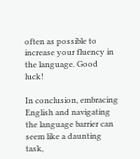often as possible to increase your fluency in the language. Good luck!

In conclusion, embracing English and navigating the language barrier can seem like a daunting task,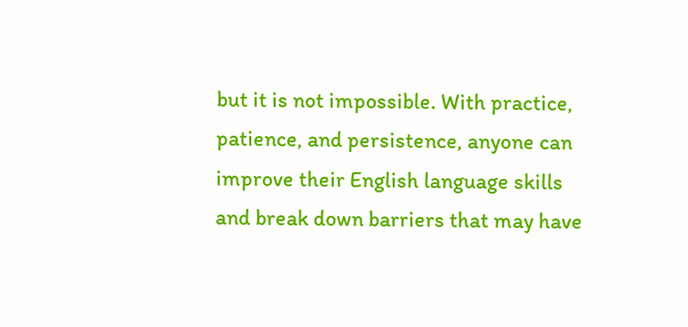but it is not impossible. With practice, patience, and persistence, anyone can improve their English language skills and break down barriers that may have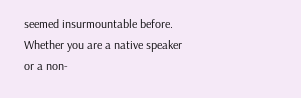seemed insurmountable before. Whether you are a native speaker or a non-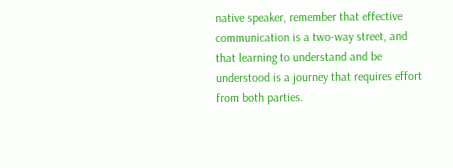native speaker, remember that effective communication is a two-way street, and that learning to understand and be understood is a journey that requires effort from both parties.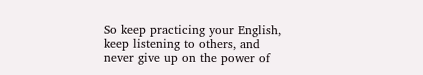So keep practicing your English, keep listening to others, and never give up on the power of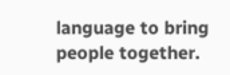language to bring people together.